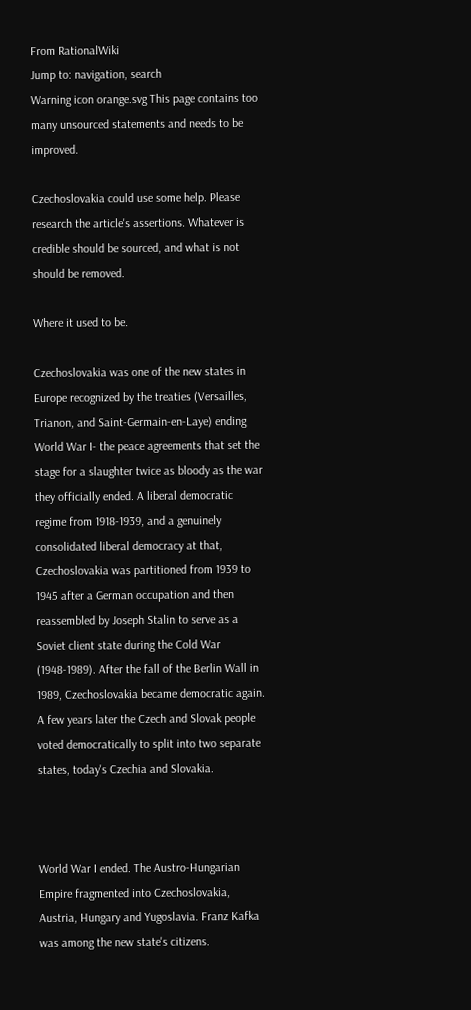From RationalWiki
Jump to: navigation, search
Warning icon orange.svg This page contains too many unsourced statements and needs to be improved.

Czechoslovakia could use some help. Please research the article's assertions. Whatever is credible should be sourced, and what is not should be removed.

Where it used to be.

Czechoslovakia was one of the new states in Europe recognized by the treaties (Versailles, Trianon, and Saint-Germain-en-Laye) ending World War I- the peace agreements that set the stage for a slaughter twice as bloody as the war they officially ended. A liberal democratic regime from 1918-1939, and a genuinely consolidated liberal democracy at that, Czechoslovakia was partitioned from 1939 to 1945 after a German occupation and then reassembled by Joseph Stalin to serve as a Soviet client state during the Cold War (1948-1989). After the fall of the Berlin Wall in 1989, Czechoslovakia became democratic again. A few years later the Czech and Slovak people voted democratically to split into two separate states, today's Czechia and Slovakia.



World War I ended. The Austro-Hungarian Empire fragmented into Czechoslovakia, Austria, Hungary and Yugoslavia. Franz Kafka was among the new state's citizens.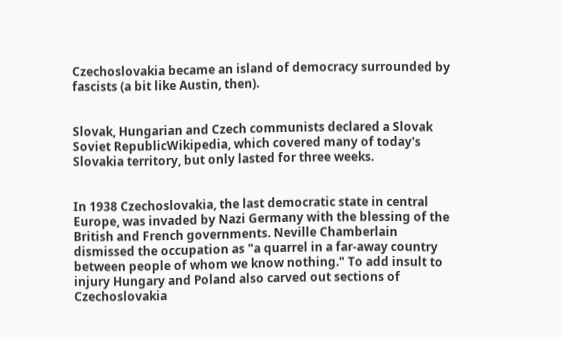Czechoslovakia became an island of democracy surrounded by fascists (a bit like Austin, then).


Slovak, Hungarian and Czech communists declared a Slovak Soviet RepublicWikipedia, which covered many of today's Slovakia territory, but only lasted for three weeks.


In 1938 Czechoslovakia, the last democratic state in central Europe, was invaded by Nazi Germany with the blessing of the British and French governments. Neville Chamberlain dismissed the occupation as "a quarrel in a far-away country between people of whom we know nothing." To add insult to injury Hungary and Poland also carved out sections of Czechoslovakia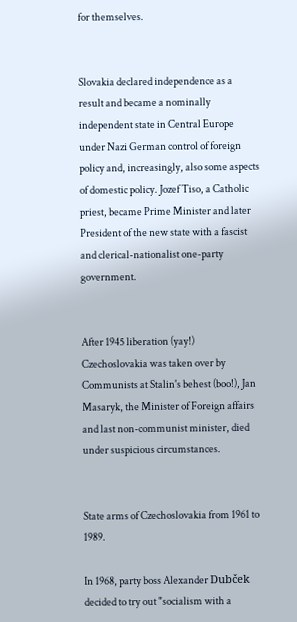for themselves.


Slovakia declared independence as a result and became a nominally independent state in Central Europe under Nazi German control of foreign policy and, increasingly, also some aspects of domestic policy. Jozef Tiso, a Catholic priest, became Prime Minister and later President of the new state with a fascist and clerical-nationalist one-party government.


After 1945 liberation (yay!) Czechoslovakia was taken over by Communists at Stalin's behest (boo!), Jan Masaryk, the Minister of Foreign affairs and last non-communist minister, died under suspicious circumstances.


State arms of Czechoslovakia from 1961 to 1989.

In 1968, party boss Alexander Dubček decided to try out "socialism with a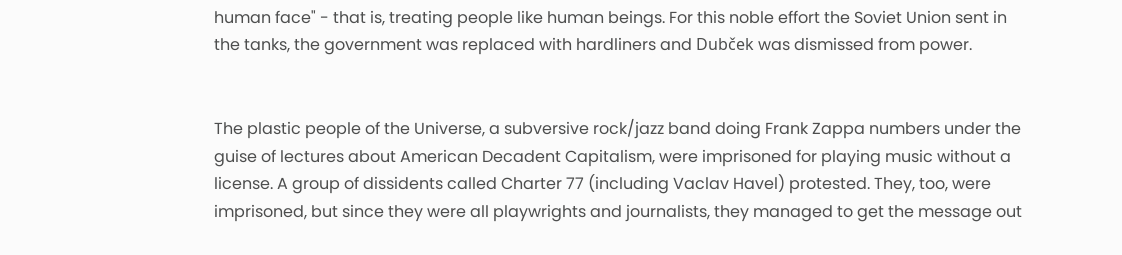human face" - that is, treating people like human beings. For this noble effort the Soviet Union sent in the tanks, the government was replaced with hardliners and Dubček was dismissed from power.


The plastic people of the Universe, a subversive rock/jazz band doing Frank Zappa numbers under the guise of lectures about American Decadent Capitalism, were imprisoned for playing music without a license. A group of dissidents called Charter 77 (including Vaclav Havel) protested. They, too, were imprisoned, but since they were all playwrights and journalists, they managed to get the message out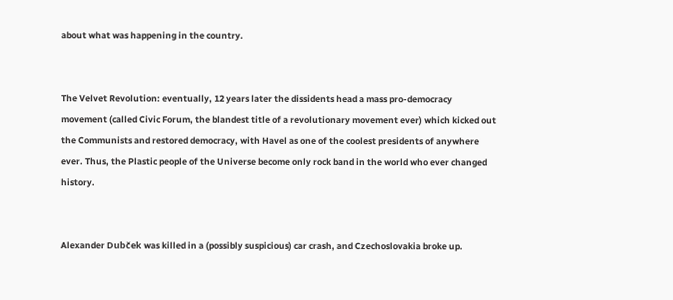about what was happening in the country.


The Velvet Revolution: eventually, 12 years later the dissidents head a mass pro-democracy movement (called Civic Forum, the blandest title of a revolutionary movement ever) which kicked out the Communists and restored democracy, with Havel as one of the coolest presidents of anywhere ever. Thus, the Plastic people of the Universe become only rock band in the world who ever changed history.


Alexander Dubček was killed in a (possibly suspicious) car crash, and Czechoslovakia broke up.